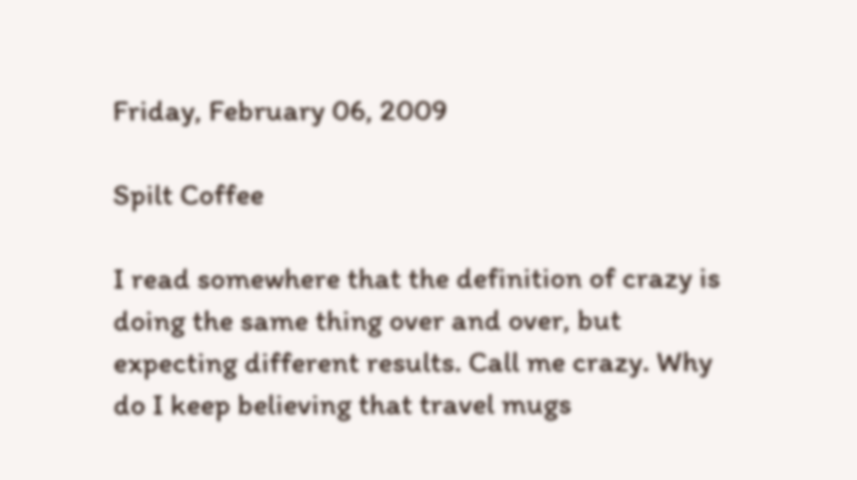Friday, February 06, 2009

Spilt Coffee

I read somewhere that the definition of crazy is doing the same thing over and over, but expecting different results. Call me crazy. Why do I keep believing that travel mugs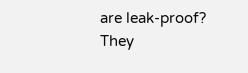are leak-proof? They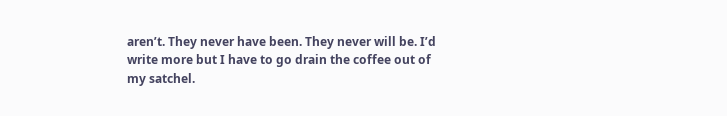aren’t. They never have been. They never will be. I’d write more but I have to go drain the coffee out of my satchel.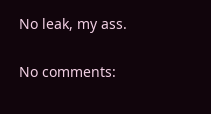No leak, my ass.

No comments: